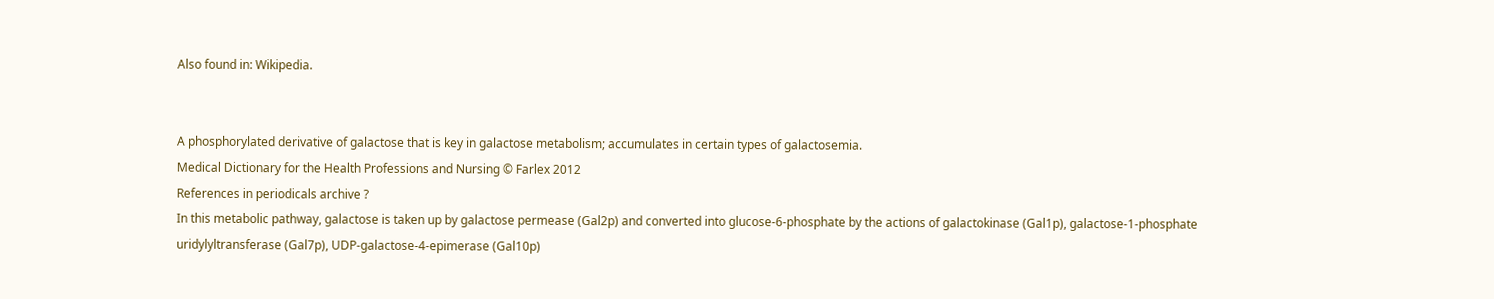Also found in: Wikipedia.


A phosphorylated derivative of galactose that is key in galactose metabolism; accumulates in certain types of galactosemia.
Medical Dictionary for the Health Professions and Nursing © Farlex 2012
References in periodicals archive ?
In this metabolic pathway, galactose is taken up by galactose permease (Gal2p) and converted into glucose-6-phosphate by the actions of galactokinase (Gal1p), galactose-1-phosphate uridylyltransferase (Gal7p), UDP-galactose-4-epimerase (Gal10p)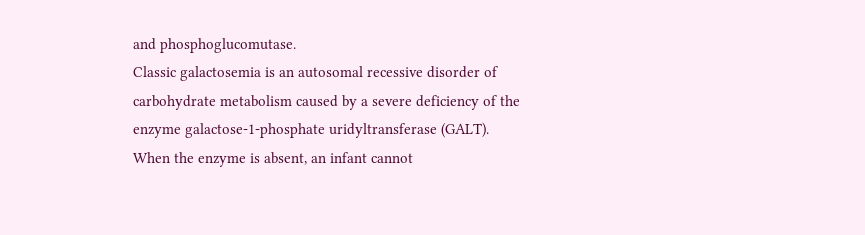and phosphoglucomutase.
Classic galactosemia is an autosomal recessive disorder of carbohydrate metabolism caused by a severe deficiency of the enzyme galactose-1-phosphate uridyltransferase (GALT).
When the enzyme is absent, an infant cannot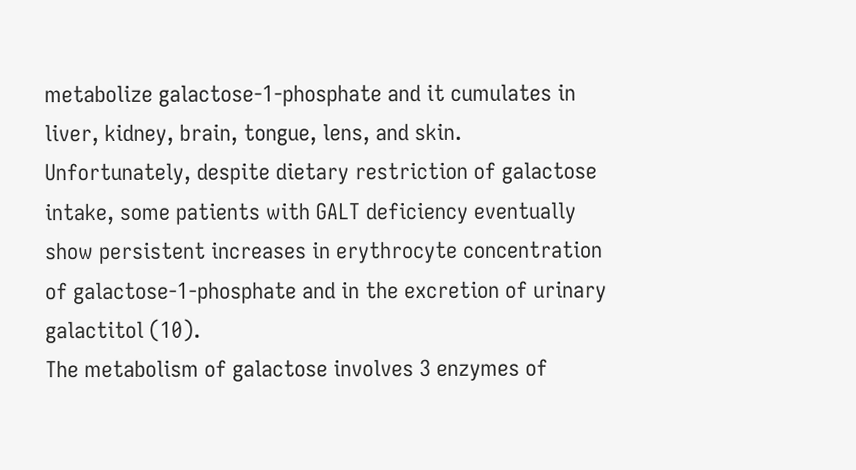metabolize galactose-1-phosphate and it cumulates in liver, kidney, brain, tongue, lens, and skin.
Unfortunately, despite dietary restriction of galactose intake, some patients with GALT deficiency eventually show persistent increases in erythrocyte concentration of galactose-1-phosphate and in the excretion of urinary galactitol (10).
The metabolism of galactose involves 3 enzymes of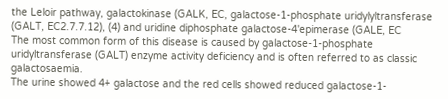the Leloir pathway, galactokinase (GALK, EC, galactose-1-phosphate uridylyltransferase (GALT, EC2.7.7.12), (4) and uridine diphosphate galactose-4'epimerase (GALE, EC
The most common form of this disease is caused by galactose-1-phosphate uridyltransferase (GALT) enzyme activity deficiency and is often referred to as classic galactosaemia.
The urine showed 4+ galactose and the red cells showed reduced galactose-1-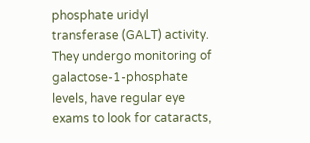phosphate uridyl transferase (GALT) activity.
They undergo monitoring of galactose-1-phosphate levels, have regular eye exams to look for cataracts,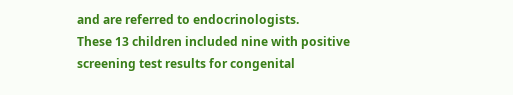and are referred to endocrinologists.
These 13 children included nine with positive screening test results for congenital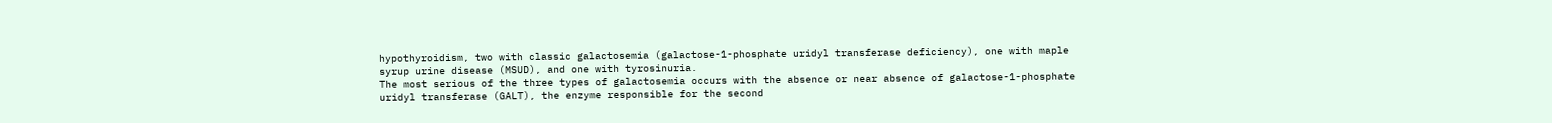hypothyroidism, two with classic galactosemia (galactose-1-phosphate uridyl transferase deficiency), one with maple syrup urine disease (MSUD), and one with tyrosinuria.
The most serious of the three types of galactosemia occurs with the absence or near absence of galactose-1-phosphate uridyl transferase (GALT), the enzyme responsible for the second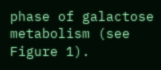phase of galactose metabolism (see Figure 1).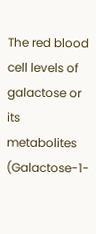The red blood cell levels of galactose or its metabolites (Galactose-1-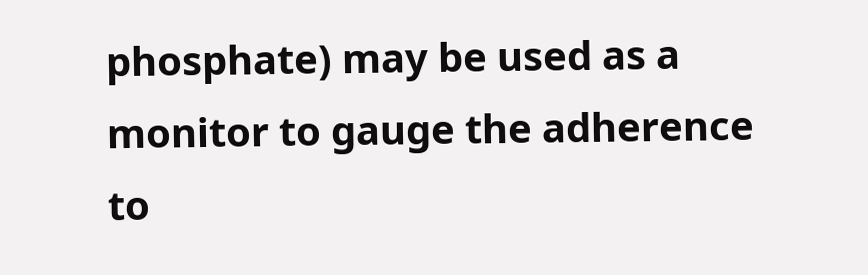phosphate) may be used as a monitor to gauge the adherence to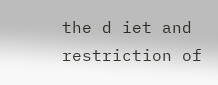the d iet and restriction of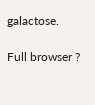galactose.

Full browser ?